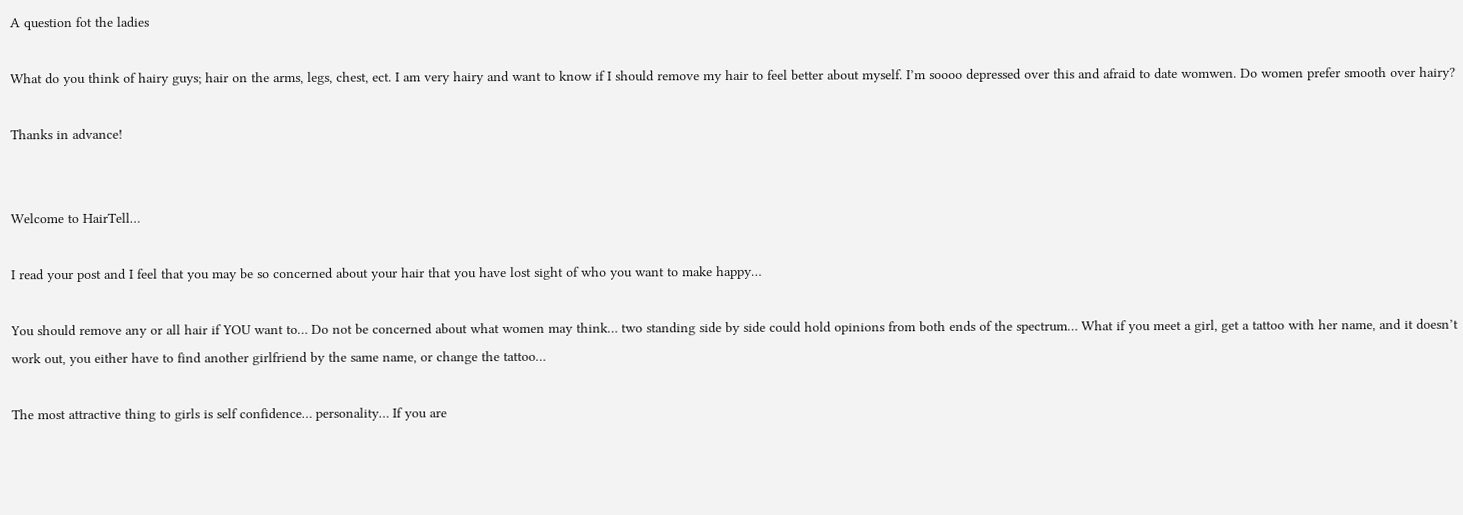A question fot the ladies

What do you think of hairy guys; hair on the arms, legs, chest, ect. I am very hairy and want to know if I should remove my hair to feel better about myself. I’m soooo depressed over this and afraid to date womwen. Do women prefer smooth over hairy?

Thanks in advance!


Welcome to HairTell…

I read your post and I feel that you may be so concerned about your hair that you have lost sight of who you want to make happy…

You should remove any or all hair if YOU want to… Do not be concerned about what women may think… two standing side by side could hold opinions from both ends of the spectrum… What if you meet a girl, get a tattoo with her name, and it doesn’t work out, you either have to find another girlfriend by the same name, or change the tattoo…

The most attractive thing to girls is self confidence… personality… If you are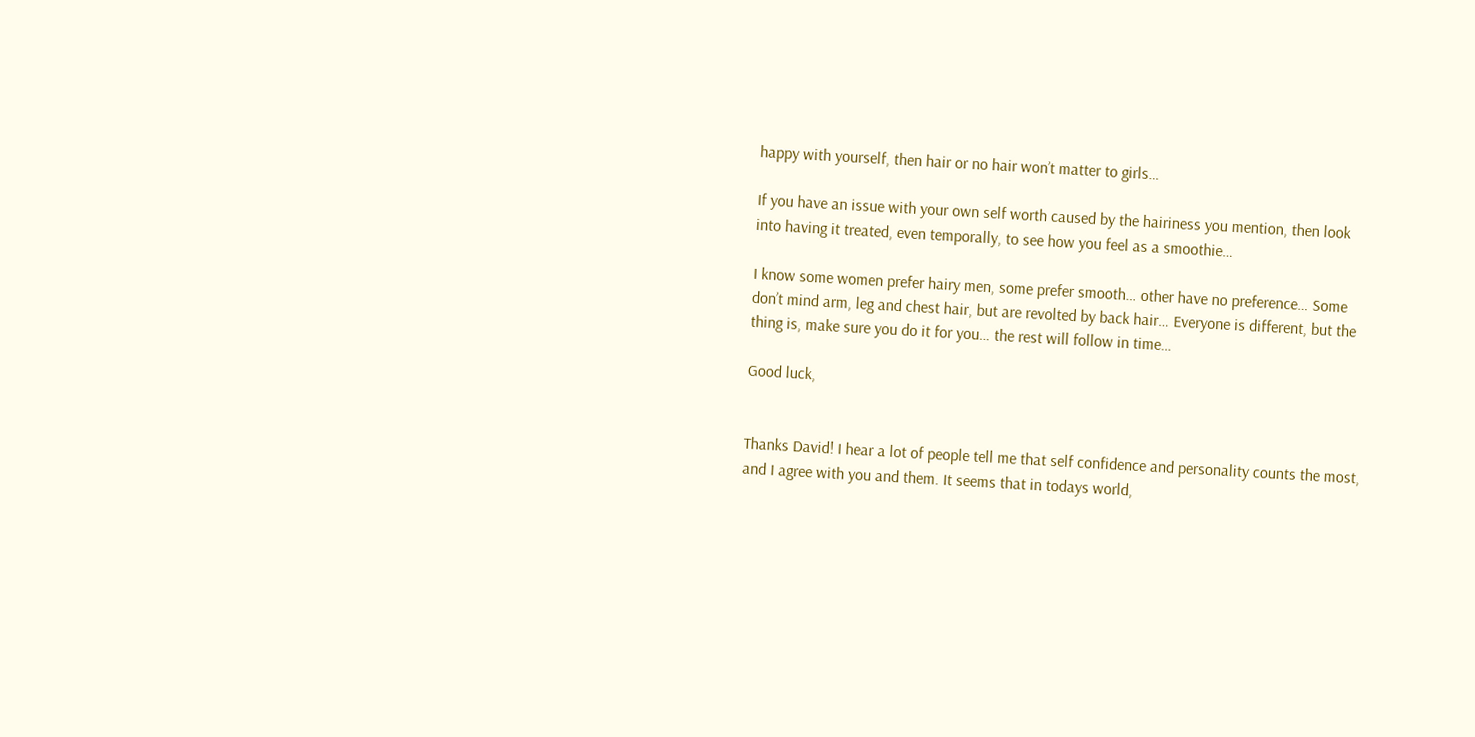happy with yourself, then hair or no hair won’t matter to girls…

If you have an issue with your own self worth caused by the hairiness you mention, then look into having it treated, even temporally, to see how you feel as a smoothie…

I know some women prefer hairy men, some prefer smooth… other have no preference… Some don’t mind arm, leg and chest hair, but are revolted by back hair… Everyone is different, but the thing is, make sure you do it for you… the rest will follow in time…

Good luck,


Thanks David! I hear a lot of people tell me that self confidence and personality counts the most, and I agree with you and them. It seems that in todays world,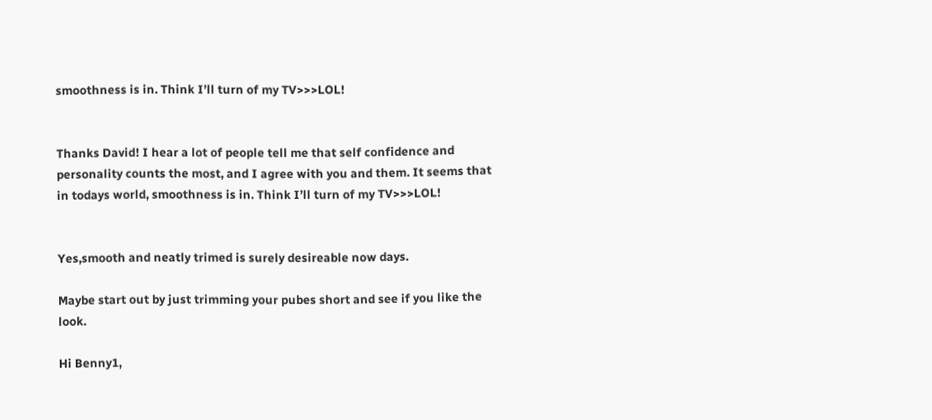smoothness is in. Think I’ll turn of my TV>>>LOL!


Thanks David! I hear a lot of people tell me that self confidence and personality counts the most, and I agree with you and them. It seems that in todays world, smoothness is in. Think I’ll turn of my TV>>>LOL!


Yes,smooth and neatly trimed is surely desireable now days.

Maybe start out by just trimming your pubes short and see if you like the look.

Hi Benny1,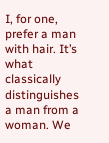I, for one, prefer a man with hair. It’s what classically distinguishes a man from a woman. We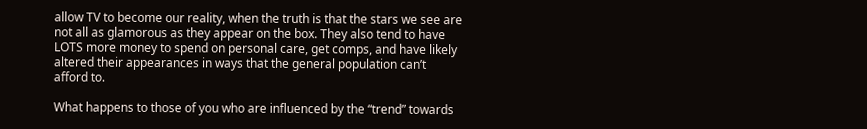allow TV to become our reality, when the truth is that the stars we see are not all as glamorous as they appear on the box. They also tend to have LOTS more money to spend on personal care, get comps, and have likely altered their appearances in ways that the general population can’t afford to.

What happens to those of you who are influenced by the “trend” towards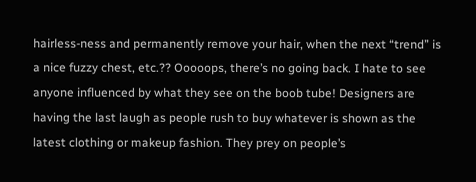hairless-ness and permanently remove your hair, when the next “trend” is a nice fuzzy chest, etc.?? Ooooops, there’s no going back. I hate to see anyone influenced by what they see on the boob tube! Designers are having the last laugh as people rush to buy whatever is shown as the latest clothing or makeup fashion. They prey on people’s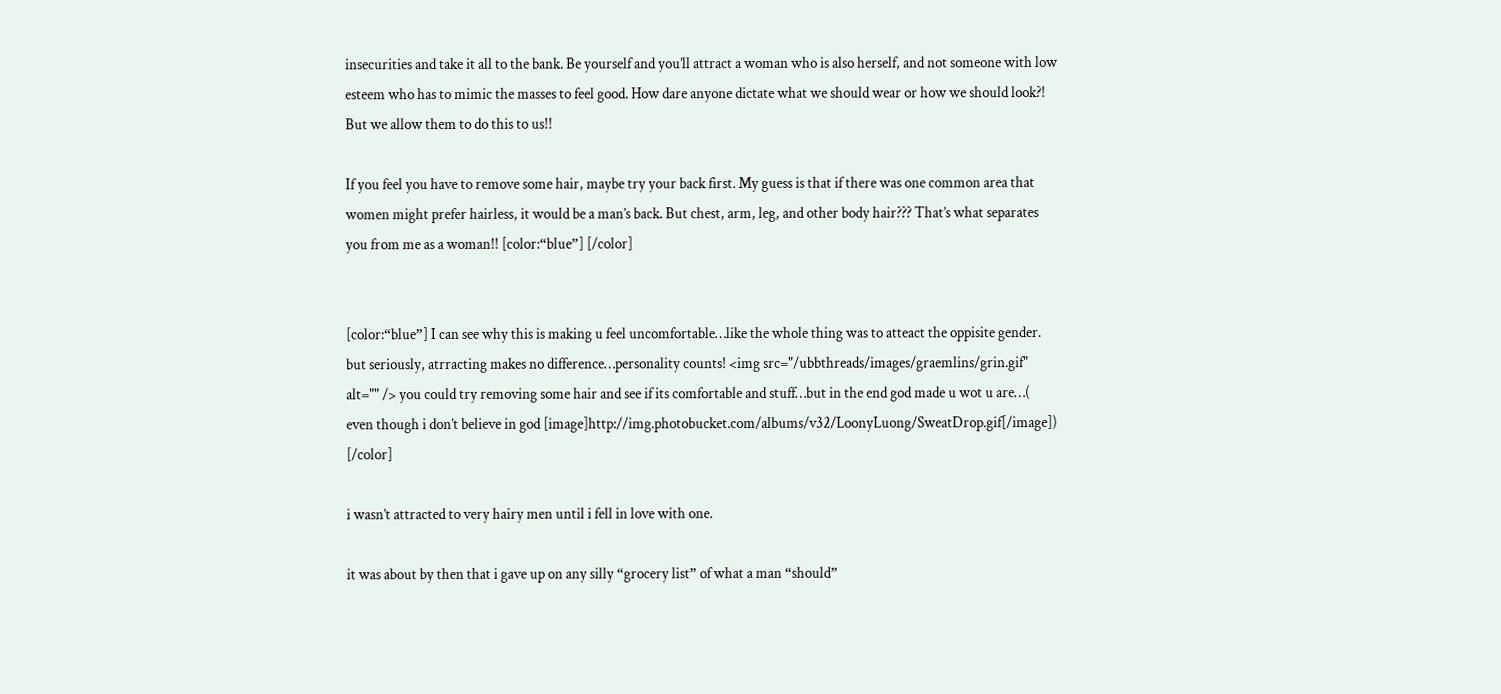insecurities and take it all to the bank. Be yourself and you’ll attract a woman who is also herself, and not someone with low esteem who has to mimic the masses to feel good. How dare anyone dictate what we should wear or how we should look?! But we allow them to do this to us!!

If you feel you have to remove some hair, maybe try your back first. My guess is that if there was one common area that women might prefer hairless, it would be a man’s back. But chest, arm, leg, and other body hair??? That’s what separates you from me as a woman!! [color:“blue”] [/color]


[color:“blue”] I can see why this is making u feel uncomfortable…like the whole thing was to atteact the oppisite gender. but seriously, atrracting makes no difference…personality counts! <img src="/ubbthreads/images/graemlins/grin.gif" alt="" /> you could try removing some hair and see if its comfortable and stuff…but in the end god made u wot u are…( even though i don’t believe in god [image]http://img.photobucket.com/albums/v32/LoonyLuong/SweatDrop.gif[/image]) [/color]

i wasn’t attracted to very hairy men until i fell in love with one.

it was about by then that i gave up on any silly “grocery list” of what a man “should”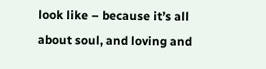look like – because it’s all about soul, and loving and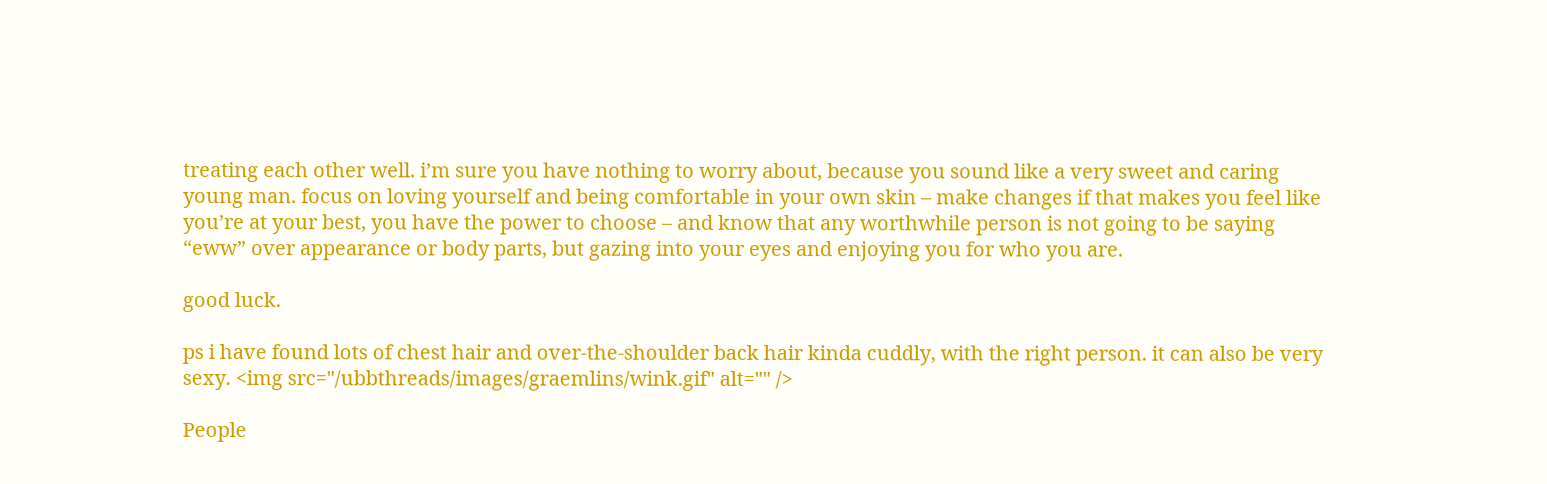treating each other well. i’m sure you have nothing to worry about, because you sound like a very sweet and caring young man. focus on loving yourself and being comfortable in your own skin – make changes if that makes you feel like you’re at your best, you have the power to choose – and know that any worthwhile person is not going to be saying “eww” over appearance or body parts, but gazing into your eyes and enjoying you for who you are.

good luck.

ps i have found lots of chest hair and over-the-shoulder back hair kinda cuddly, with the right person. it can also be very sexy. <img src="/ubbthreads/images/graemlins/wink.gif" alt="" />

People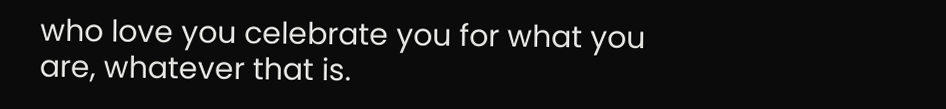who love you celebrate you for what you are, whatever that is.